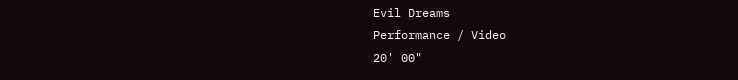Evil Dreams
Performance / Video
20' 00"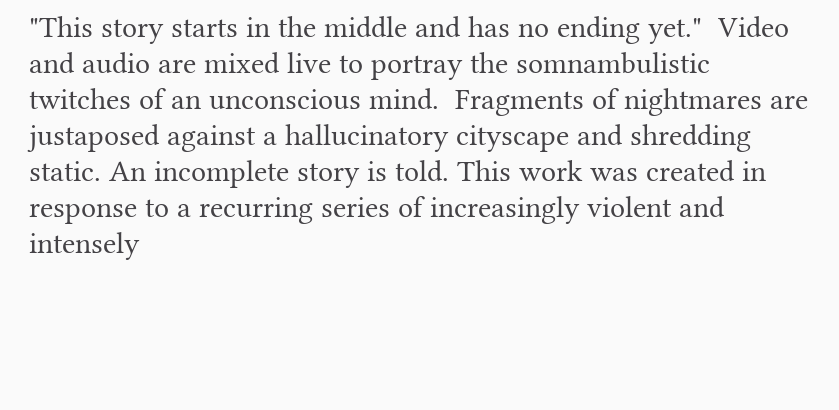"This story starts in the middle and has no ending yet."  Video and audio are mixed live to portray the somnambulistic twitches of an unconscious mind.  Fragments of nightmares are justaposed against a hallucinatory cityscape and shredding static. An incomplete story is told. This work was created in response to a recurring series of increasingly violent and intensely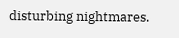disturbing nightmares.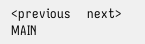<previous    next>    MAIN